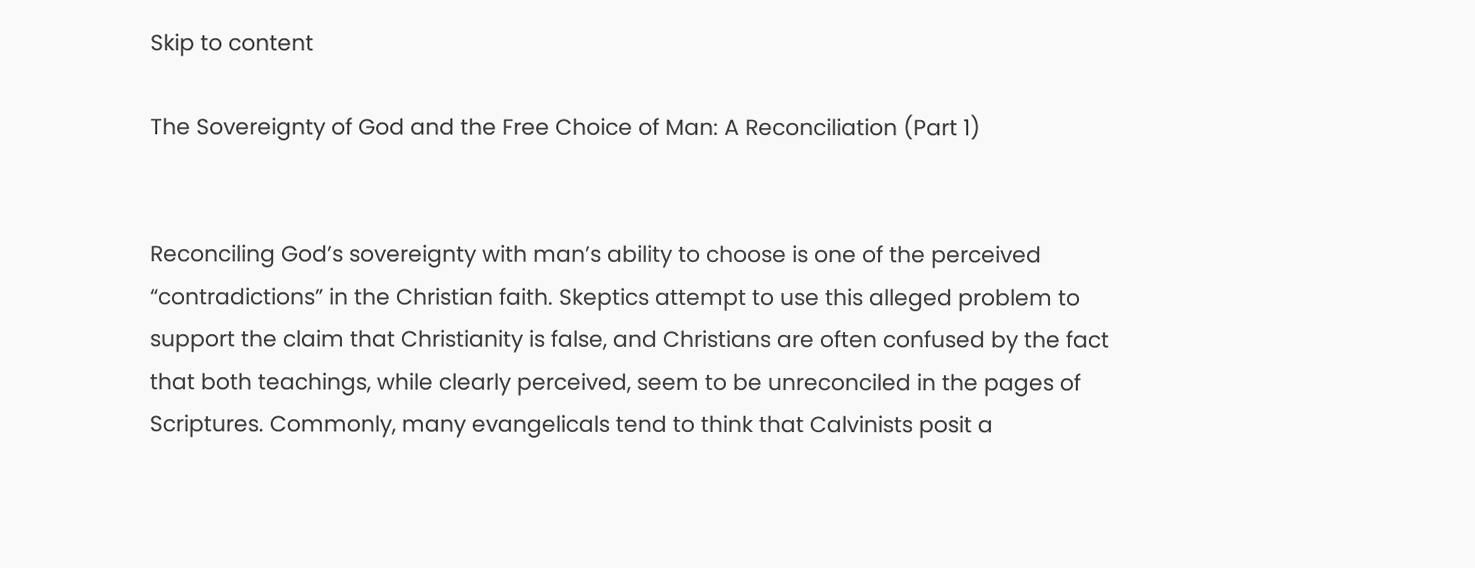Skip to content

The Sovereignty of God and the Free Choice of Man: A Reconciliation (Part 1)


Reconciling God’s sovereignty with man’s ability to choose is one of the perceived “contradictions” in the Christian faith. Skeptics attempt to use this alleged problem to support the claim that Christianity is false, and Christians are often confused by the fact that both teachings, while clearly perceived, seem to be unreconciled in the pages of Scriptures. Commonly, many evangelicals tend to think that Calvinists posit a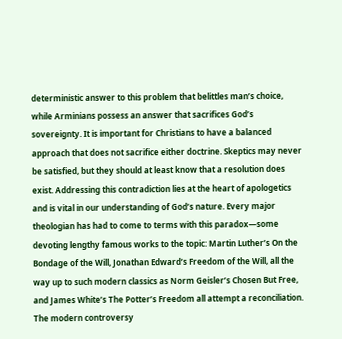deterministic answer to this problem that belittles man’s choice, while Arminians possess an answer that sacrifices God’s sovereignty. It is important for Christians to have a balanced approach that does not sacrifice either doctrine. Skeptics may never be satisfied, but they should at least know that a resolution does exist. Addressing this contradiction lies at the heart of apologetics and is vital in our understanding of God’s nature. Every major theologian has had to come to terms with this paradox—some devoting lengthy famous works to the topic: Martin Luther’s On the Bondage of the Will, Jonathan Edward’s Freedom of the Will, all the way up to such modern classics as Norm Geisler’s Chosen But Free, and James White’s The Potter’s Freedom all attempt a reconciliation. The modern controversy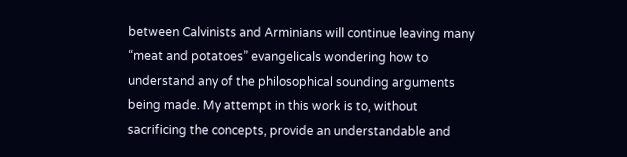between Calvinists and Arminians will continue leaving many “meat and potatoes” evangelicals wondering how to understand any of the philosophical sounding arguments being made. My attempt in this work is to, without sacrificing the concepts, provide an understandable and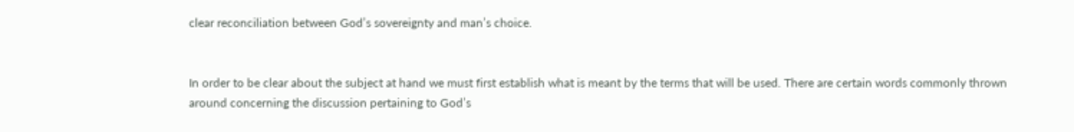clear reconciliation between God’s sovereignty and man’s choice.


In order to be clear about the subject at hand we must first establish what is meant by the terms that will be used. There are certain words commonly thrown around concerning the discussion pertaining to God’s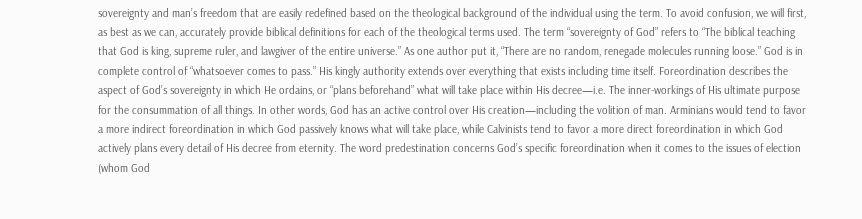sovereignty and man’s freedom that are easily redefined based on the theological background of the individual using the term. To avoid confusion, we will first, as best as we can, accurately provide biblical definitions for each of the theological terms used. The term “sovereignty of God” refers to “The biblical teaching that God is king, supreme ruler, and lawgiver of the entire universe.” As one author put it, “There are no random, renegade molecules running loose.” God is in complete control of “whatsoever comes to pass.” His kingly authority extends over everything that exists including time itself. Foreordination describes the aspect of God’s sovereignty in which He ordains, or “plans beforehand” what will take place within His decree—i.e. The inner-workings of His ultimate purpose for the consummation of all things. In other words, God has an active control over His creation—including the volition of man. Arminians would tend to favor a more indirect foreordination in which God passively knows what will take place, while Calvinists tend to favor a more direct foreordination in which God actively plans every detail of His decree from eternity. The word predestination concerns God’s specific foreordination when it comes to the issues of election (whom God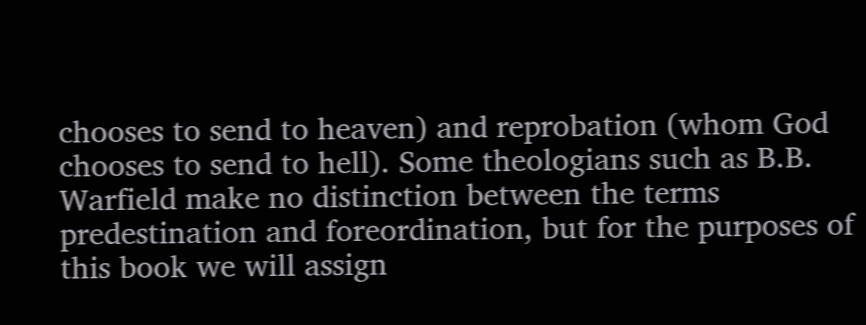chooses to send to heaven) and reprobation (whom God chooses to send to hell). Some theologians such as B.B. Warfield make no distinction between the terms predestination and foreordination, but for the purposes of this book we will assign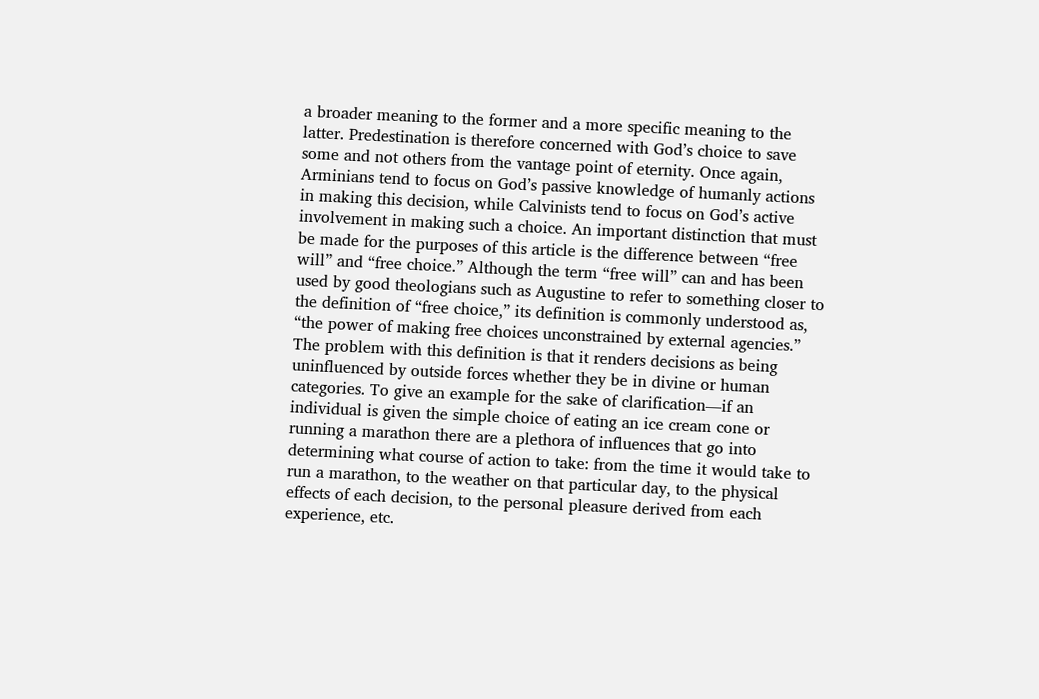a broader meaning to the former and a more specific meaning to the latter. Predestination is therefore concerned with God’s choice to save some and not others from the vantage point of eternity. Once again, Arminians tend to focus on God’s passive knowledge of humanly actions in making this decision, while Calvinists tend to focus on God’s active involvement in making such a choice. An important distinction that must be made for the purposes of this article is the difference between “free will” and “free choice.” Although the term “free will” can and has been used by good theologians such as Augustine to refer to something closer to the definition of “free choice,” its definition is commonly understood as, “the power of making free choices unconstrained by external agencies.” The problem with this definition is that it renders decisions as being uninfluenced by outside forces whether they be in divine or human categories. To give an example for the sake of clarification—if an individual is given the simple choice of eating an ice cream cone or running a marathon there are a plethora of influences that go into determining what course of action to take: from the time it would take to run a marathon, to the weather on that particular day, to the physical effects of each decision, to the personal pleasure derived from each experience, etc.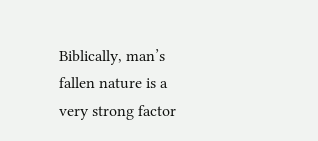Biblically, man’s fallen nature is a very strong factor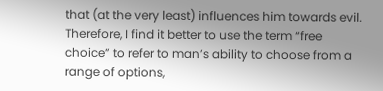that (at the very least) influences him towards evil. Therefore, I find it better to use the term “free choice” to refer to man’s ability to choose from a range of options,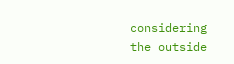considering the outside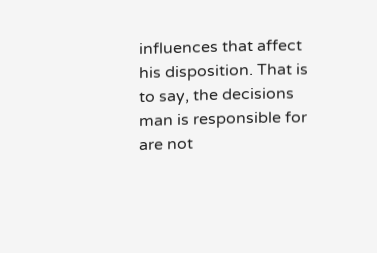influences that affect his disposition. That is to say, the decisions man is responsible for are not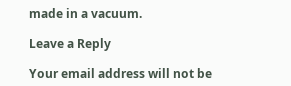made in a vacuum.

Leave a Reply

Your email address will not be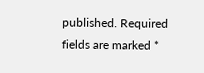published. Required fields are marked *